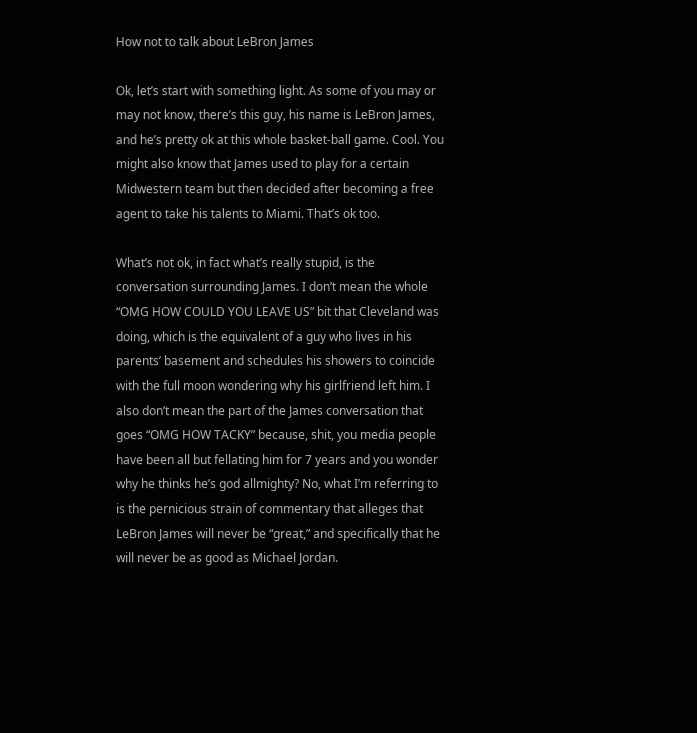How not to talk about LeBron James

Ok, let’s start with something light. As some of you may or may not know, there’s this guy, his name is LeBron James, and he’s pretty ok at this whole basket-ball game. Cool. You might also know that James used to play for a certain Midwestern team but then decided after becoming a free agent to take his talents to Miami. That’s ok too.

What’s not ok, in fact what’s really stupid, is the conversation surrounding James. I don’t mean the whole “OMG HOW COULD YOU LEAVE US” bit that Cleveland was doing, which is the equivalent of a guy who lives in his parents’ basement and schedules his showers to coincide with the full moon wondering why his girlfriend left him. I also don’t mean the part of the James conversation that goes “OMG HOW TACKY” because, shit, you media people have been all but fellating him for 7 years and you wonder why he thinks he’s god allmighty? No, what I’m referring to is the pernicious strain of commentary that alleges that LeBron James will never be “great,” and specifically that he will never be as good as Michael Jordan.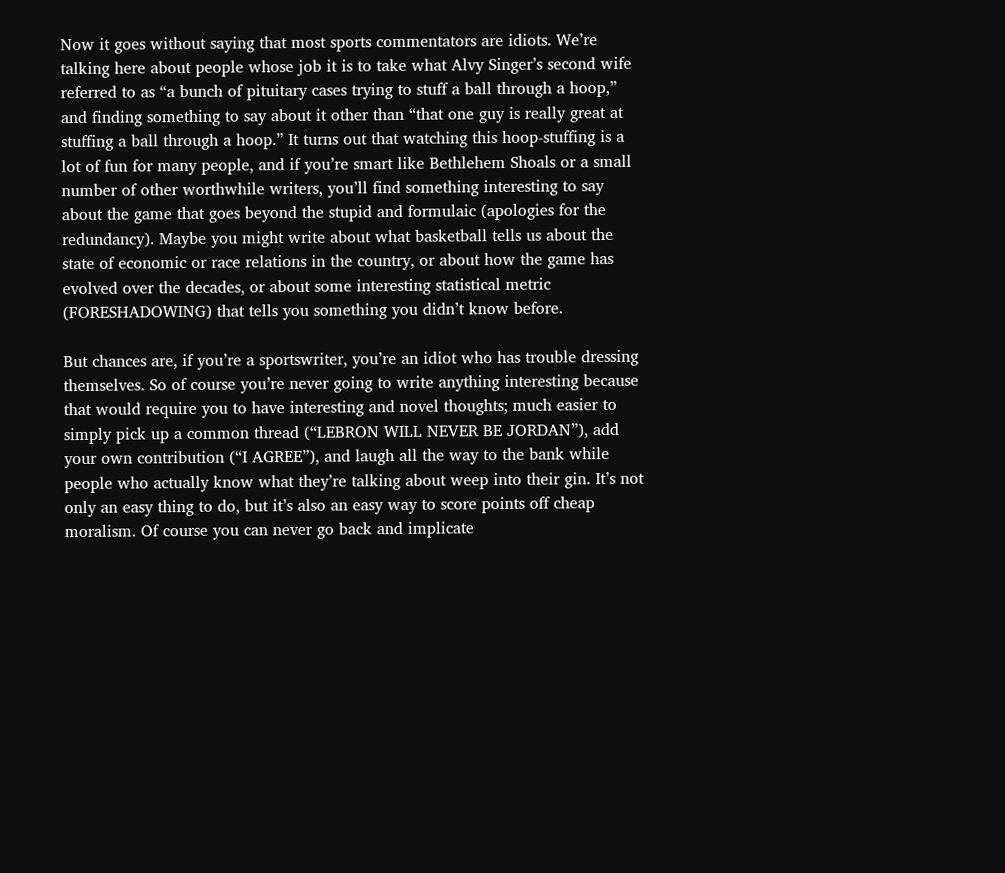Now it goes without saying that most sports commentators are idiots. We’re talking here about people whose job it is to take what Alvy Singer’s second wife referred to as “a bunch of pituitary cases trying to stuff a ball through a hoop,” and finding something to say about it other than “that one guy is really great at stuffing a ball through a hoop.” It turns out that watching this hoop-stuffing is a lot of fun for many people, and if you’re smart like Bethlehem Shoals or a small number of other worthwhile writers, you’ll find something interesting to say about the game that goes beyond the stupid and formulaic (apologies for the redundancy). Maybe you might write about what basketball tells us about the state of economic or race relations in the country, or about how the game has evolved over the decades, or about some interesting statistical metric (FORESHADOWING) that tells you something you didn’t know before.

But chances are, if you’re a sportswriter, you’re an idiot who has trouble dressing themselves. So of course you’re never going to write anything interesting because that would require you to have interesting and novel thoughts; much easier to simply pick up a common thread (“LEBRON WILL NEVER BE JORDAN”), add your own contribution (“I AGREE”), and laugh all the way to the bank while people who actually know what they’re talking about weep into their gin. It’s not only an easy thing to do, but it’s also an easy way to score points off cheap moralism. Of course you can never go back and implicate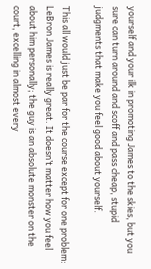yourself and your ilk in promoting James to the skies, but you sure can turn around and scoff and pass cheap, stupid judgments that make you feel good about yourself.

This all would just be par for the course except for one problem: LeBron James is really great. It doesn’t matter how you feel about him personally; the guy is an absolute monster on the court, excelling in almost every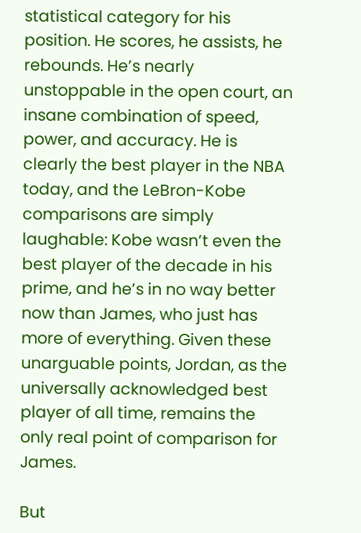statistical category for his position. He scores, he assists, he rebounds. He’s nearly unstoppable in the open court, an insane combination of speed, power, and accuracy. He is clearly the best player in the NBA today, and the LeBron-Kobe comparisons are simply laughable: Kobe wasn’t even the best player of the decade in his prime, and he’s in no way better now than James, who just has more of everything. Given these unarguable points, Jordan, as the universally acknowledged best player of all time, remains the only real point of comparison for James.

But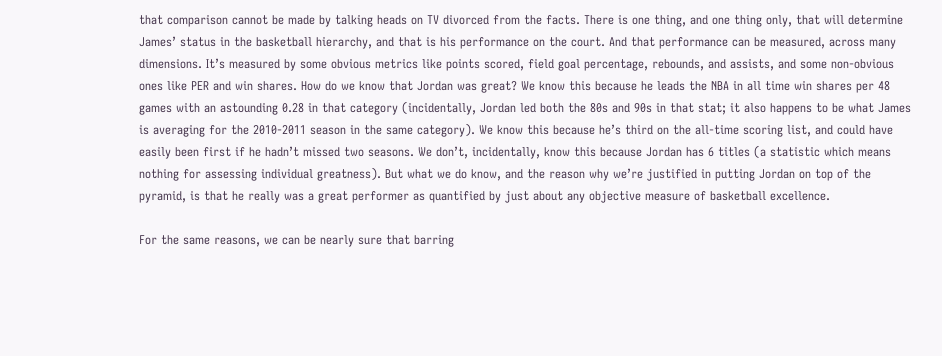that comparison cannot be made by talking heads on TV divorced from the facts. There is one thing, and one thing only, that will determine James’ status in the basketball hierarchy, and that is his performance on the court. And that performance can be measured, across many dimensions. It’s measured by some obvious metrics like points scored, field goal percentage, rebounds, and assists, and some non-obvious ones like PER and win shares. How do we know that Jordan was great? We know this because he leads the NBA in all time win shares per 48 games with an astounding 0.28 in that category (incidentally, Jordan led both the 80s and 90s in that stat; it also happens to be what James is averaging for the 2010-2011 season in the same category). We know this because he’s third on the all-time scoring list, and could have easily been first if he hadn’t missed two seasons. We don’t, incidentally, know this because Jordan has 6 titles (a statistic which means nothing for assessing individual greatness). But what we do know, and the reason why we’re justified in putting Jordan on top of the pyramid, is that he really was a great performer as quantified by just about any objective measure of basketball excellence.

For the same reasons, we can be nearly sure that barring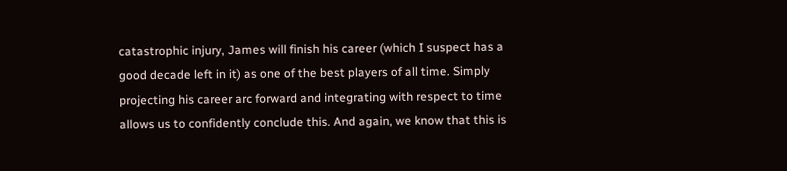catastrophic injury, James will finish his career (which I suspect has a good decade left in it) as one of the best players of all time. Simply projecting his career arc forward and integrating with respect to time allows us to confidently conclude this. And again, we know that this is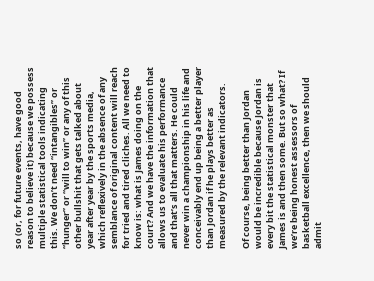so (or, for future events, have good reason to believe it) because we possess multiple statistical tools indicating this. We don’t need “intangibles” or “hunger” or “will to win” or any of this other bullshit that gets talked about year after year by the sports media, which reflexively in the absence of any semblance of original content will reach for tried and tired cliches. All we need to know is: what is James doing on the court? And we have the information that allows us to evaluate his performance and that’s all that matters. He could never win a championship in his life and conceivably end up being a better player than Jordan if he plays better as measured by the relevant indicators.

Of course, being better than Jordan would be incredible because Jordan is every bit the statistical monster that James is and then some. But so what? If we’re being honest assessors of basketball excellence, then we should admit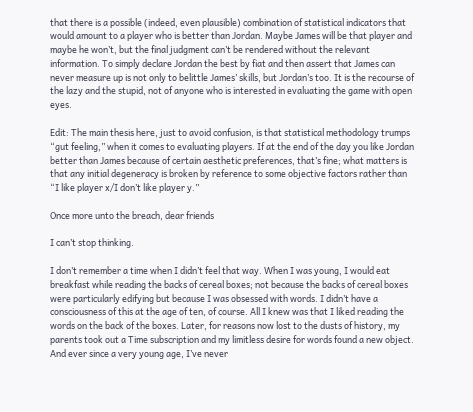that there is a possible (indeed, even plausible) combination of statistical indicators that would amount to a player who is better than Jordan. Maybe James will be that player and maybe he won’t, but the final judgment can’t be rendered without the relevant information. To simply declare Jordan the best by fiat and then assert that James can never measure up is not only to belittle James’ skills, but Jordan’s too. It is the recourse of the lazy and the stupid, not of anyone who is interested in evaluating the game with open eyes.

Edit: The main thesis here, just to avoid confusion, is that statistical methodology trumps “gut feeling,” when it comes to evaluating players. If at the end of the day you like Jordan better than James because of certain aesthetic preferences, that’s fine; what matters is that any initial degeneracy is broken by reference to some objective factors rather than “I like player x/I don’t like player y.”

Once more unto the breach, dear friends

I can’t stop thinking.

I don’t remember a time when I didn’t feel that way. When I was young, I would eat breakfast while reading the backs of cereal boxes; not because the backs of cereal boxes were particularly edifying but because I was obsessed with words. I didn’t have a consciousness of this at the age of ten, of course. All I knew was that I liked reading the words on the back of the boxes. Later, for reasons now lost to the dusts of history, my parents took out a Time subscription and my limitless desire for words found a new object. And ever since a very young age, I’ve never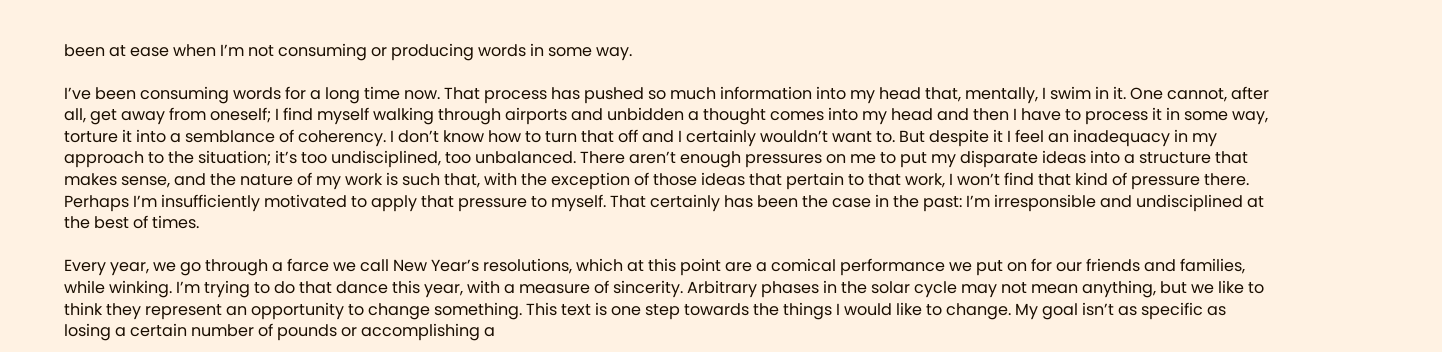been at ease when I’m not consuming or producing words in some way.

I’ve been consuming words for a long time now. That process has pushed so much information into my head that, mentally, I swim in it. One cannot, after all, get away from oneself; I find myself walking through airports and unbidden a thought comes into my head and then I have to process it in some way, torture it into a semblance of coherency. I don’t know how to turn that off and I certainly wouldn’t want to. But despite it I feel an inadequacy in my approach to the situation; it’s too undisciplined, too unbalanced. There aren’t enough pressures on me to put my disparate ideas into a structure that makes sense, and the nature of my work is such that, with the exception of those ideas that pertain to that work, I won’t find that kind of pressure there. Perhaps I’m insufficiently motivated to apply that pressure to myself. That certainly has been the case in the past: I’m irresponsible and undisciplined at the best of times.

Every year, we go through a farce we call New Year’s resolutions, which at this point are a comical performance we put on for our friends and families, while winking. I’m trying to do that dance this year, with a measure of sincerity. Arbitrary phases in the solar cycle may not mean anything, but we like to think they represent an opportunity to change something. This text is one step towards the things I would like to change. My goal isn’t as specific as losing a certain number of pounds or accomplishing a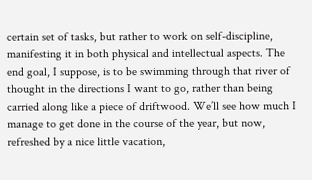certain set of tasks, but rather to work on self-discipline, manifesting it in both physical and intellectual aspects. The end goal, I suppose, is to be swimming through that river of thought in the directions I want to go, rather than being carried along like a piece of driftwood. We’ll see how much I manage to get done in the course of the year, but now, refreshed by a nice little vacation,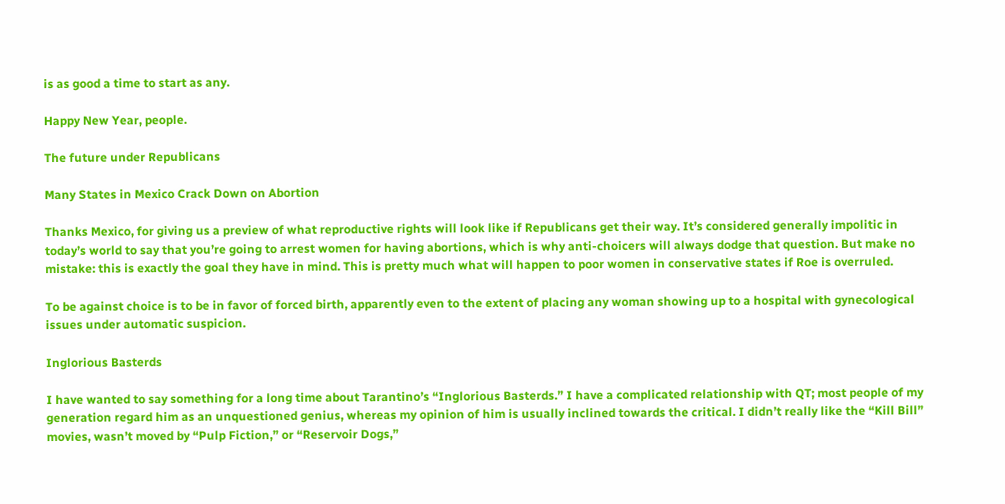is as good a time to start as any.

Happy New Year, people.

The future under Republicans

Many States in Mexico Crack Down on Abortion

Thanks Mexico, for giving us a preview of what reproductive rights will look like if Republicans get their way. It’s considered generally impolitic in today’s world to say that you’re going to arrest women for having abortions, which is why anti-choicers will always dodge that question. But make no mistake: this is exactly the goal they have in mind. This is pretty much what will happen to poor women in conservative states if Roe is overruled.

To be against choice is to be in favor of forced birth, apparently even to the extent of placing any woman showing up to a hospital with gynecological issues under automatic suspicion.

Inglorious Basterds

I have wanted to say something for a long time about Tarantino’s “Inglorious Basterds.” I have a complicated relationship with QT; most people of my generation regard him as an unquestioned genius, whereas my opinion of him is usually inclined towards the critical. I didn’t really like the “Kill Bill” movies, wasn’t moved by “Pulp Fiction,” or “Reservoir Dogs,”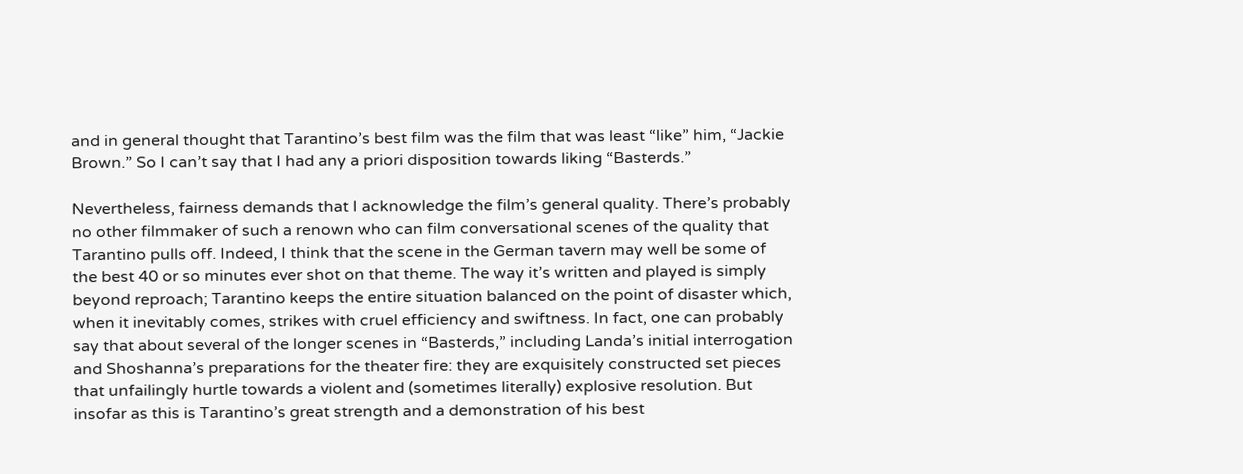and in general thought that Tarantino’s best film was the film that was least “like” him, “Jackie Brown.” So I can’t say that I had any a priori disposition towards liking “Basterds.”

Nevertheless, fairness demands that I acknowledge the film’s general quality. There’s probably no other filmmaker of such a renown who can film conversational scenes of the quality that Tarantino pulls off. Indeed, I think that the scene in the German tavern may well be some of the best 40 or so minutes ever shot on that theme. The way it’s written and played is simply beyond reproach; Tarantino keeps the entire situation balanced on the point of disaster which, when it inevitably comes, strikes with cruel efficiency and swiftness. In fact, one can probably say that about several of the longer scenes in “Basterds,” including Landa’s initial interrogation and Shoshanna’s preparations for the theater fire: they are exquisitely constructed set pieces that unfailingly hurtle towards a violent and (sometimes literally) explosive resolution. But insofar as this is Tarantino’s great strength and a demonstration of his best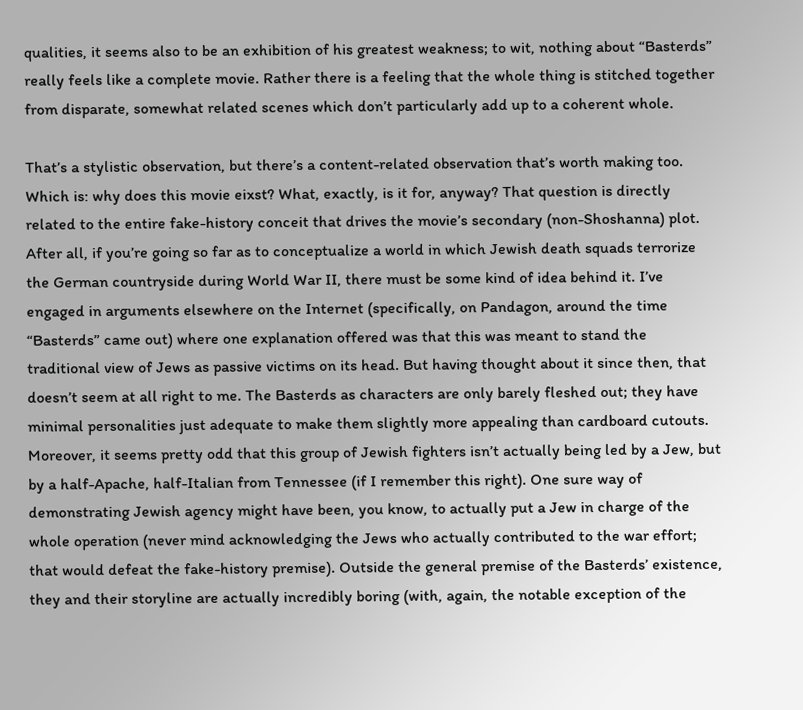qualities, it seems also to be an exhibition of his greatest weakness; to wit, nothing about “Basterds” really feels like a complete movie. Rather there is a feeling that the whole thing is stitched together from disparate, somewhat related scenes which don’t particularly add up to a coherent whole.

That’s a stylistic observation, but there’s a content-related observation that’s worth making too. Which is: why does this movie eixst? What, exactly, is it for, anyway? That question is directly related to the entire fake-history conceit that drives the movie’s secondary (non-Shoshanna) plot. After all, if you’re going so far as to conceptualize a world in which Jewish death squads terrorize the German countryside during World War II, there must be some kind of idea behind it. I’ve engaged in arguments elsewhere on the Internet (specifically, on Pandagon, around the time “Basterds” came out) where one explanation offered was that this was meant to stand the traditional view of Jews as passive victims on its head. But having thought about it since then, that doesn’t seem at all right to me. The Basterds as characters are only barely fleshed out; they have minimal personalities just adequate to make them slightly more appealing than cardboard cutouts. Moreover, it seems pretty odd that this group of Jewish fighters isn’t actually being led by a Jew, but by a half-Apache, half-Italian from Tennessee (if I remember this right). One sure way of demonstrating Jewish agency might have been, you know, to actually put a Jew in charge of the whole operation (never mind acknowledging the Jews who actually contributed to the war effort; that would defeat the fake-history premise). Outside the general premise of the Basterds’ existence, they and their storyline are actually incredibly boring (with, again, the notable exception of the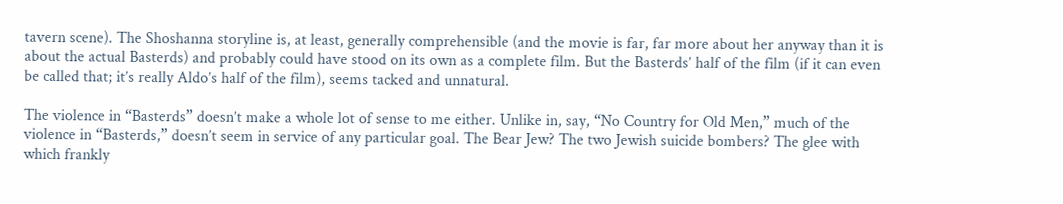tavern scene). The Shoshanna storyline is, at least, generally comprehensible (and the movie is far, far more about her anyway than it is about the actual Basterds) and probably could have stood on its own as a complete film. But the Basterds’ half of the film (if it can even be called that; it’s really Aldo’s half of the film), seems tacked and unnatural.

The violence in “Basterds” doesn’t make a whole lot of sense to me either. Unlike in, say, “No Country for Old Men,” much of the violence in “Basterds,” doesn’t seem in service of any particular goal. The Bear Jew? The two Jewish suicide bombers? The glee with which frankly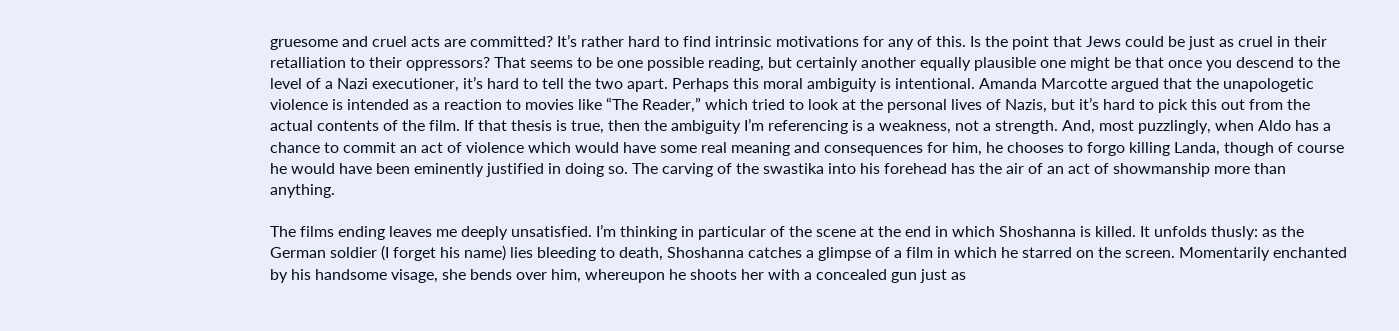gruesome and cruel acts are committed? It’s rather hard to find intrinsic motivations for any of this. Is the point that Jews could be just as cruel in their retalliation to their oppressors? That seems to be one possible reading, but certainly another equally plausible one might be that once you descend to the level of a Nazi executioner, it’s hard to tell the two apart. Perhaps this moral ambiguity is intentional. Amanda Marcotte argued that the unapologetic violence is intended as a reaction to movies like “The Reader,” which tried to look at the personal lives of Nazis, but it’s hard to pick this out from the actual contents of the film. If that thesis is true, then the ambiguity I’m referencing is a weakness, not a strength. And, most puzzlingly, when Aldo has a chance to commit an act of violence which would have some real meaning and consequences for him, he chooses to forgo killing Landa, though of course he would have been eminently justified in doing so. The carving of the swastika into his forehead has the air of an act of showmanship more than anything.

The films ending leaves me deeply unsatisfied. I’m thinking in particular of the scene at the end in which Shoshanna is killed. It unfolds thusly: as the German soldier (I forget his name) lies bleeding to death, Shoshanna catches a glimpse of a film in which he starred on the screen. Momentarily enchanted by his handsome visage, she bends over him, whereupon he shoots her with a concealed gun just as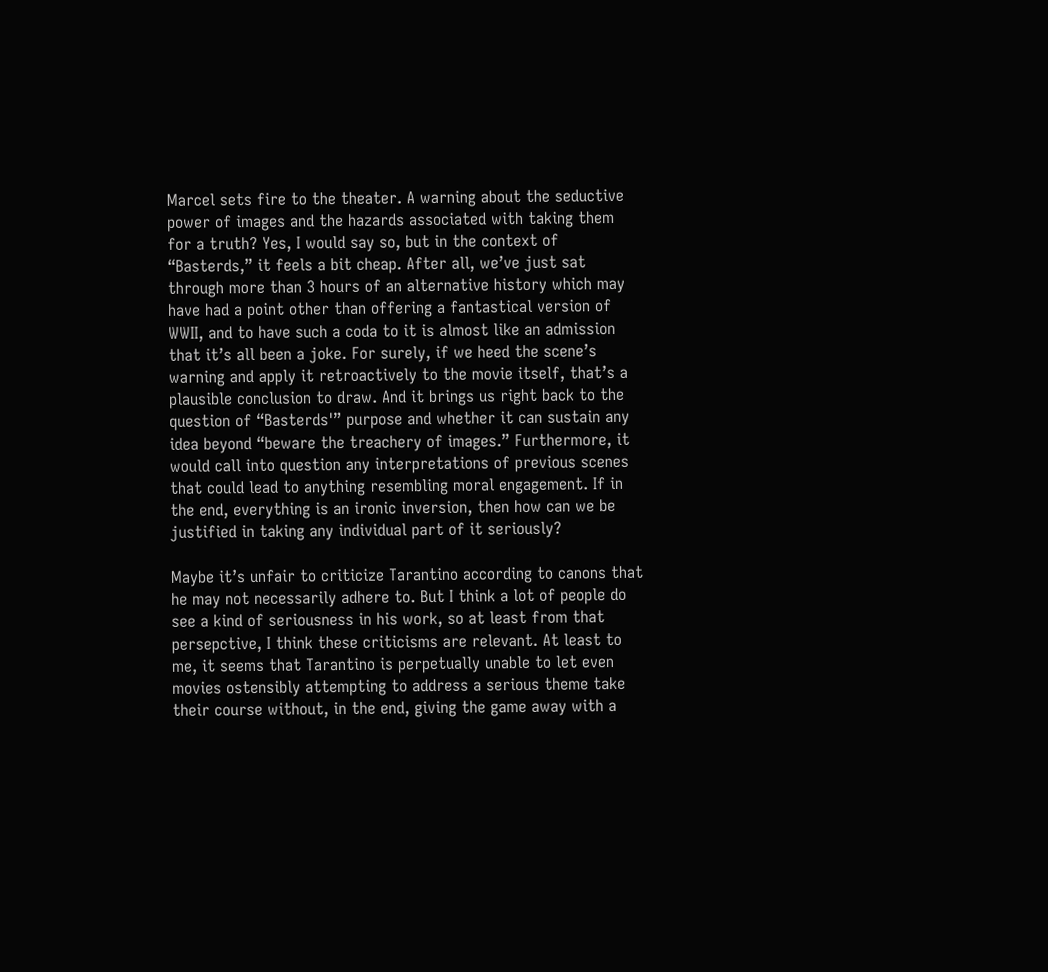Marcel sets fire to the theater. A warning about the seductive power of images and the hazards associated with taking them for a truth? Yes, I would say so, but in the context of “Basterds,” it feels a bit cheap. After all, we’ve just sat through more than 3 hours of an alternative history which may have had a point other than offering a fantastical version of WWII, and to have such a coda to it is almost like an admission that it’s all been a joke. For surely, if we heed the scene’s warning and apply it retroactively to the movie itself, that’s a plausible conclusion to draw. And it brings us right back to the question of “Basterds'” purpose and whether it can sustain any idea beyond “beware the treachery of images.” Furthermore, it would call into question any interpretations of previous scenes that could lead to anything resembling moral engagement. If in the end, everything is an ironic inversion, then how can we be justified in taking any individual part of it seriously?

Maybe it’s unfair to criticize Tarantino according to canons that he may not necessarily adhere to. But I think a lot of people do see a kind of seriousness in his work, so at least from that persepctive, I think these criticisms are relevant. At least to me, it seems that Tarantino is perpetually unable to let even movies ostensibly attempting to address a serious theme take their course without, in the end, giving the game away with a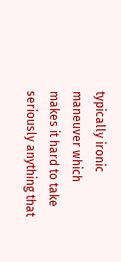typically ironic maneuver which makes it hard to take seriously anything that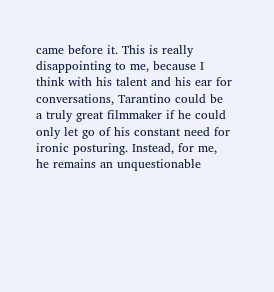came before it. This is really disappointing to me, because I think with his talent and his ear for conversations, Tarantino could be a truly great filmmaker if he could only let go of his constant need for ironic posturing. Instead, for me, he remains an unquestionable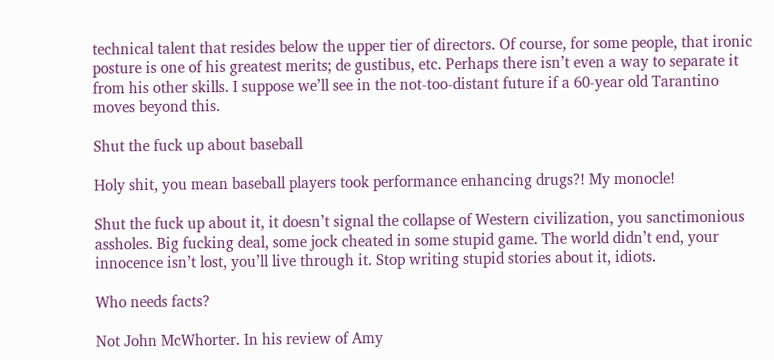technical talent that resides below the upper tier of directors. Of course, for some people, that ironic posture is one of his greatest merits; de gustibus, etc. Perhaps there isn’t even a way to separate it from his other skills. I suppose we’ll see in the not-too-distant future if a 60-year old Tarantino moves beyond this.

Shut the fuck up about baseball

Holy shit, you mean baseball players took performance enhancing drugs?! My monocle!

Shut the fuck up about it, it doesn’t signal the collapse of Western civilization, you sanctimonious assholes. Big fucking deal, some jock cheated in some stupid game. The world didn’t end, your innocence isn’t lost, you’ll live through it. Stop writing stupid stories about it, idiots.

Who needs facts?

Not John McWhorter. In his review of Amy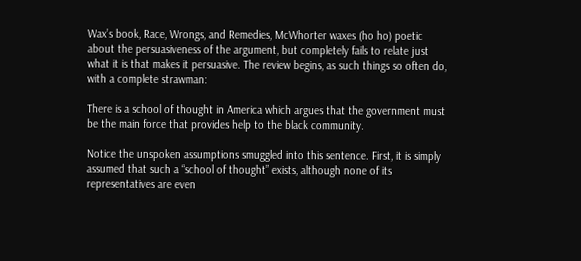Wax’s book, Race, Wrongs, and Remedies, McWhorter waxes (ho ho) poetic about the persuasiveness of the argument, but completely fails to relate just what it is that makes it persuasive. The review begins, as such things so often do, with a complete strawman:

There is a school of thought in America which argues that the government must be the main force that provides help to the black community.

Notice the unspoken assumptions smuggled into this sentence. First, it is simply assumed that such a “school of thought” exists, although none of its representatives are even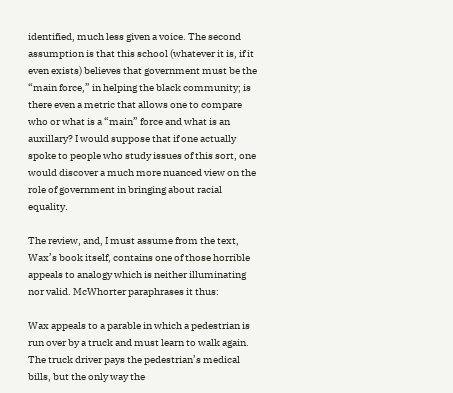identified, much less given a voice. The second assumption is that this school (whatever it is, if it even exists) believes that government must be the “main force,” in helping the black community; is there even a metric that allows one to compare who or what is a “main” force and what is an auxillary? I would suppose that if one actually spoke to people who study issues of this sort, one would discover a much more nuanced view on the role of government in bringing about racial equality.

The review, and, I must assume from the text, Wax’s book itself, contains one of those horrible appeals to analogy which is neither illuminating nor valid. McWhorter paraphrases it thus:

Wax appeals to a parable in which a pedestrian is run over by a truck and must learn to walk again. The truck driver pays the pedestrian’s medical bills, but the only way the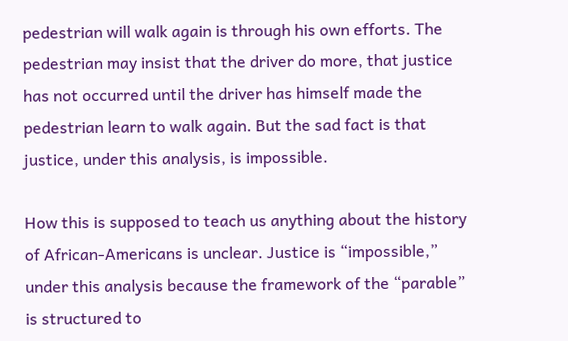pedestrian will walk again is through his own efforts. The pedestrian may insist that the driver do more, that justice has not occurred until the driver has himself made the pedestrian learn to walk again. But the sad fact is that justice, under this analysis, is impossible.

How this is supposed to teach us anything about the history of African-Americans is unclear. Justice is “impossible,” under this analysis because the framework of the “parable” is structured to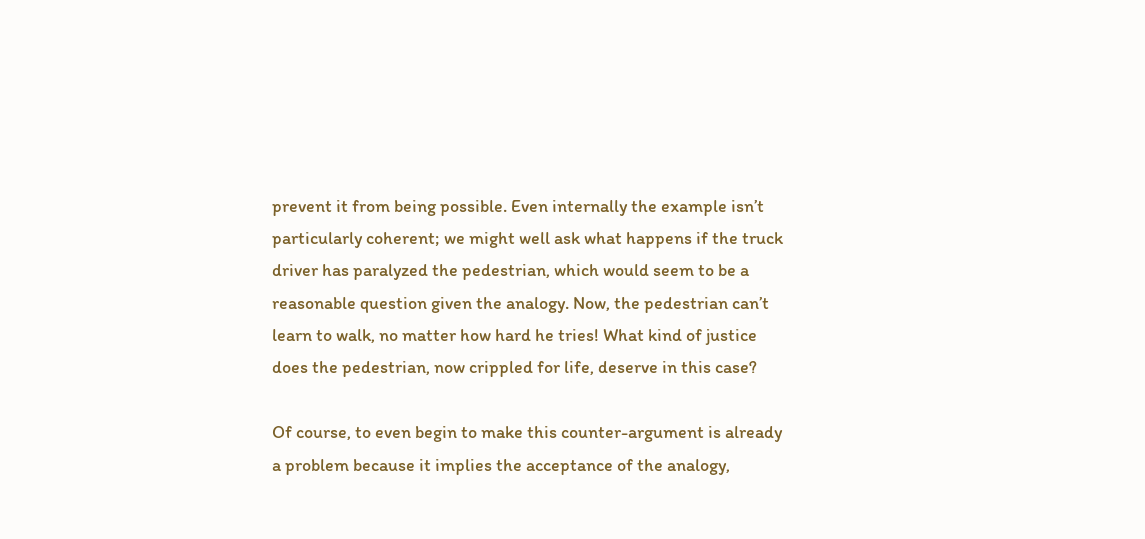prevent it from being possible. Even internally the example isn’t particularly coherent; we might well ask what happens if the truck driver has paralyzed the pedestrian, which would seem to be a reasonable question given the analogy. Now, the pedestrian can’t learn to walk, no matter how hard he tries! What kind of justice does the pedestrian, now crippled for life, deserve in this case?

Of course, to even begin to make this counter-argument is already a problem because it implies the acceptance of the analogy,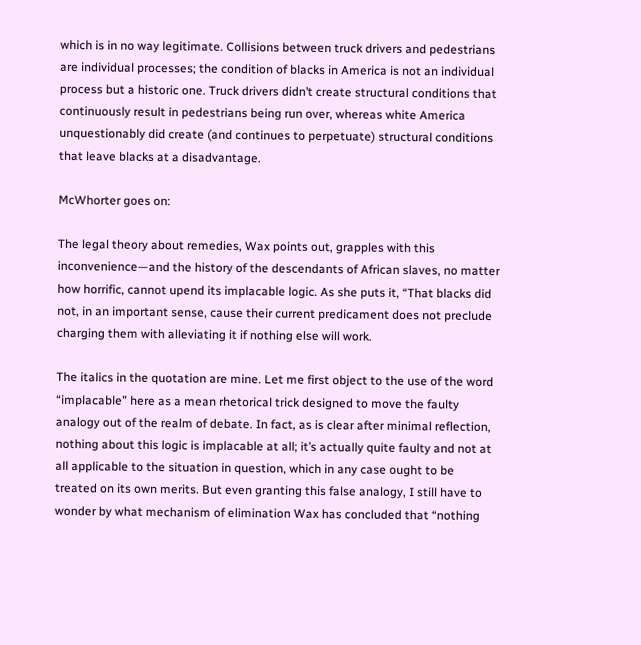which is in no way legitimate. Collisions between truck drivers and pedestrians are individual processes; the condition of blacks in America is not an individual process but a historic one. Truck drivers didn’t create structural conditions that continuously result in pedestrians being run over, whereas white America unquestionably did create (and continues to perpetuate) structural conditions that leave blacks at a disadvantage.

McWhorter goes on:

The legal theory about remedies, Wax points out, grapples with this inconvenience—and the history of the descendants of African slaves, no matter how horrific, cannot upend its implacable logic. As she puts it, “That blacks did not, in an important sense, cause their current predicament does not preclude charging them with alleviating it if nothing else will work.

The italics in the quotation are mine. Let me first object to the use of the word “implacable” here as a mean rhetorical trick designed to move the faulty analogy out of the realm of debate. In fact, as is clear after minimal reflection, nothing about this logic is implacable at all; it’s actually quite faulty and not at all applicable to the situation in question, which in any case ought to be treated on its own merits. But even granting this false analogy, I still have to wonder by what mechanism of elimination Wax has concluded that “nothing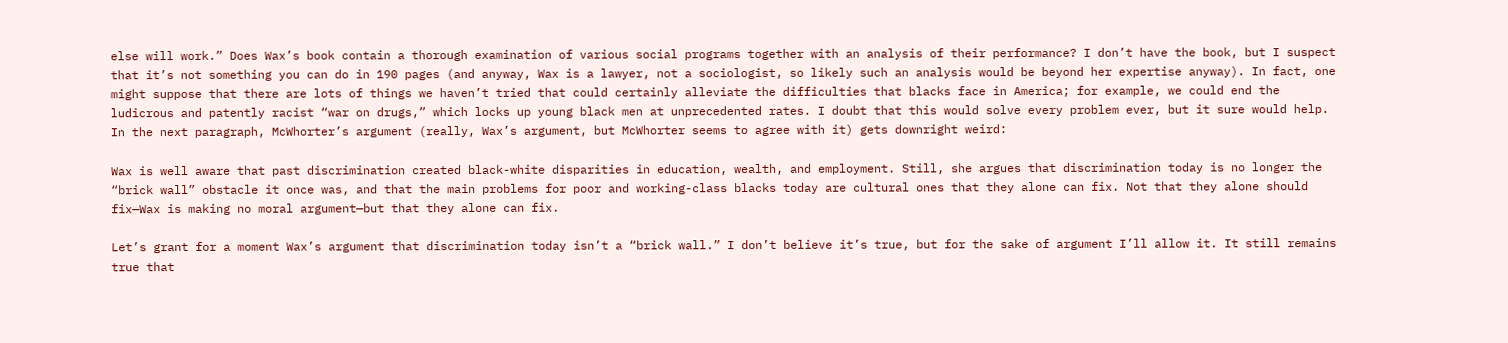else will work.” Does Wax’s book contain a thorough examination of various social programs together with an analysis of their performance? I don’t have the book, but I suspect that it’s not something you can do in 190 pages (and anyway, Wax is a lawyer, not a sociologist, so likely such an analysis would be beyond her expertise anyway). In fact, one might suppose that there are lots of things we haven’t tried that could certainly alleviate the difficulties that blacks face in America; for example, we could end the ludicrous and patently racist “war on drugs,” which locks up young black men at unprecedented rates. I doubt that this would solve every problem ever, but it sure would help. In the next paragraph, McWhorter’s argument (really, Wax’s argument, but McWhorter seems to agree with it) gets downright weird:

Wax is well aware that past discrimination created black-white disparities in education, wealth, and employment. Still, she argues that discrimination today is no longer the “brick wall” obstacle it once was, and that the main problems for poor and working-class blacks today are cultural ones that they alone can fix. Not that they alone should fix—Wax is making no moral argument—but that they alone can fix.

Let’s grant for a moment Wax’s argument that discrimination today isn’t a “brick wall.” I don’t believe it’s true, but for the sake of argument I’ll allow it. It still remains true that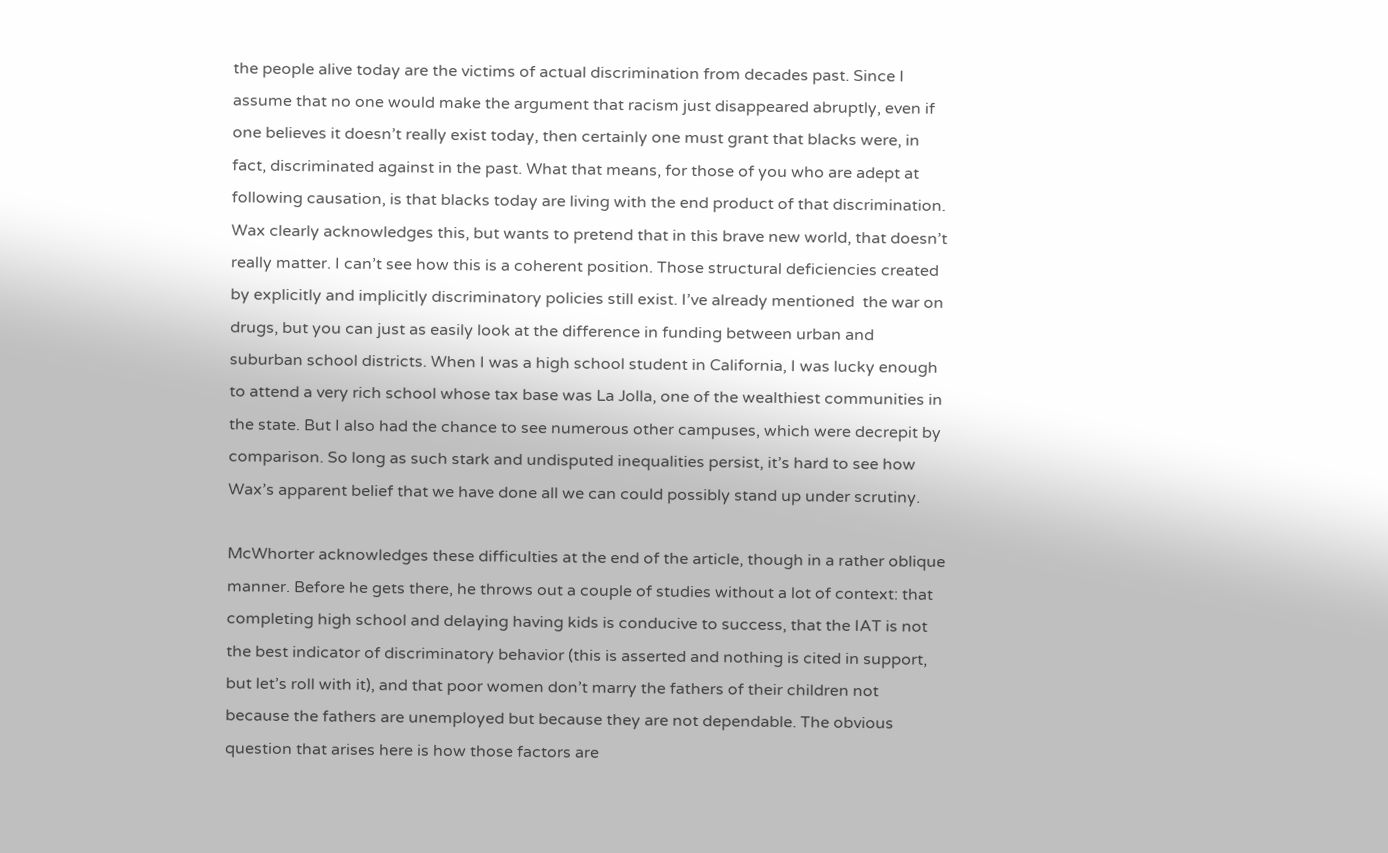the people alive today are the victims of actual discrimination from decades past. Since I assume that no one would make the argument that racism just disappeared abruptly, even if one believes it doesn’t really exist today, then certainly one must grant that blacks were, in fact, discriminated against in the past. What that means, for those of you who are adept at following causation, is that blacks today are living with the end product of that discrimination. Wax clearly acknowledges this, but wants to pretend that in this brave new world, that doesn’t really matter. I can’t see how this is a coherent position. Those structural deficiencies created by explicitly and implicitly discriminatory policies still exist. I’ve already mentioned  the war on drugs, but you can just as easily look at the difference in funding between urban and suburban school districts. When I was a high school student in California, I was lucky enough to attend a very rich school whose tax base was La Jolla, one of the wealthiest communities in the state. But I also had the chance to see numerous other campuses, which were decrepit by comparison. So long as such stark and undisputed inequalities persist, it’s hard to see how Wax’s apparent belief that we have done all we can could possibly stand up under scrutiny.

McWhorter acknowledges these difficulties at the end of the article, though in a rather oblique manner. Before he gets there, he throws out a couple of studies without a lot of context: that completing high school and delaying having kids is conducive to success, that the IAT is not the best indicator of discriminatory behavior (this is asserted and nothing is cited in support, but let’s roll with it), and that poor women don’t marry the fathers of their children not because the fathers are unemployed but because they are not dependable. The obvious question that arises here is how those factors are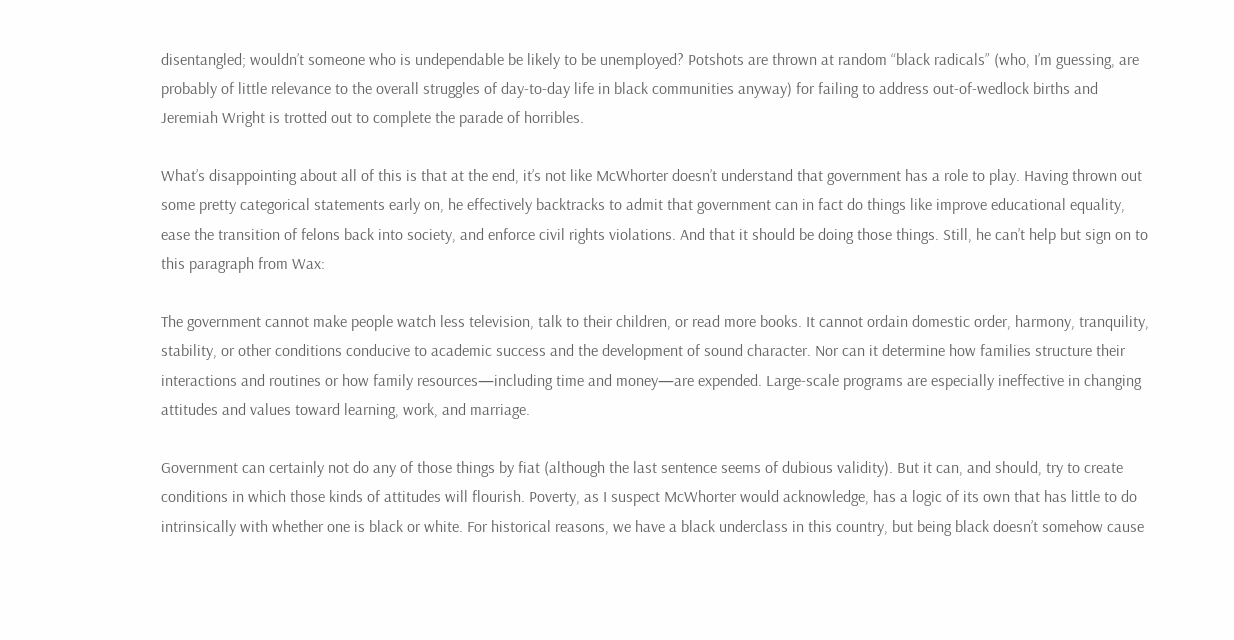disentangled; wouldn’t someone who is undependable be likely to be unemployed? Potshots are thrown at random “black radicals” (who, I’m guessing, are probably of little relevance to the overall struggles of day-to-day life in black communities anyway) for failing to address out-of-wedlock births and Jeremiah Wright is trotted out to complete the parade of horribles.

What’s disappointing about all of this is that at the end, it’s not like McWhorter doesn’t understand that government has a role to play. Having thrown out some pretty categorical statements early on, he effectively backtracks to admit that government can in fact do things like improve educational equality, ease the transition of felons back into society, and enforce civil rights violations. And that it should be doing those things. Still, he can’t help but sign on to this paragraph from Wax:

The government cannot make people watch less television, talk to their children, or read more books. It cannot ordain domestic order, harmony, tranquility, stability, or other conditions conducive to academic success and the development of sound character. Nor can it determine how families structure their interactions and routines or how family resources—including time and money—are expended. Large-scale programs are especially ineffective in changing attitudes and values toward learning, work, and marriage.

Government can certainly not do any of those things by fiat (although the last sentence seems of dubious validity). But it can, and should, try to create conditions in which those kinds of attitudes will flourish. Poverty, as I suspect McWhorter would acknowledge, has a logic of its own that has little to do intrinsically with whether one is black or white. For historical reasons, we have a black underclass in this country, but being black doesn’t somehow cause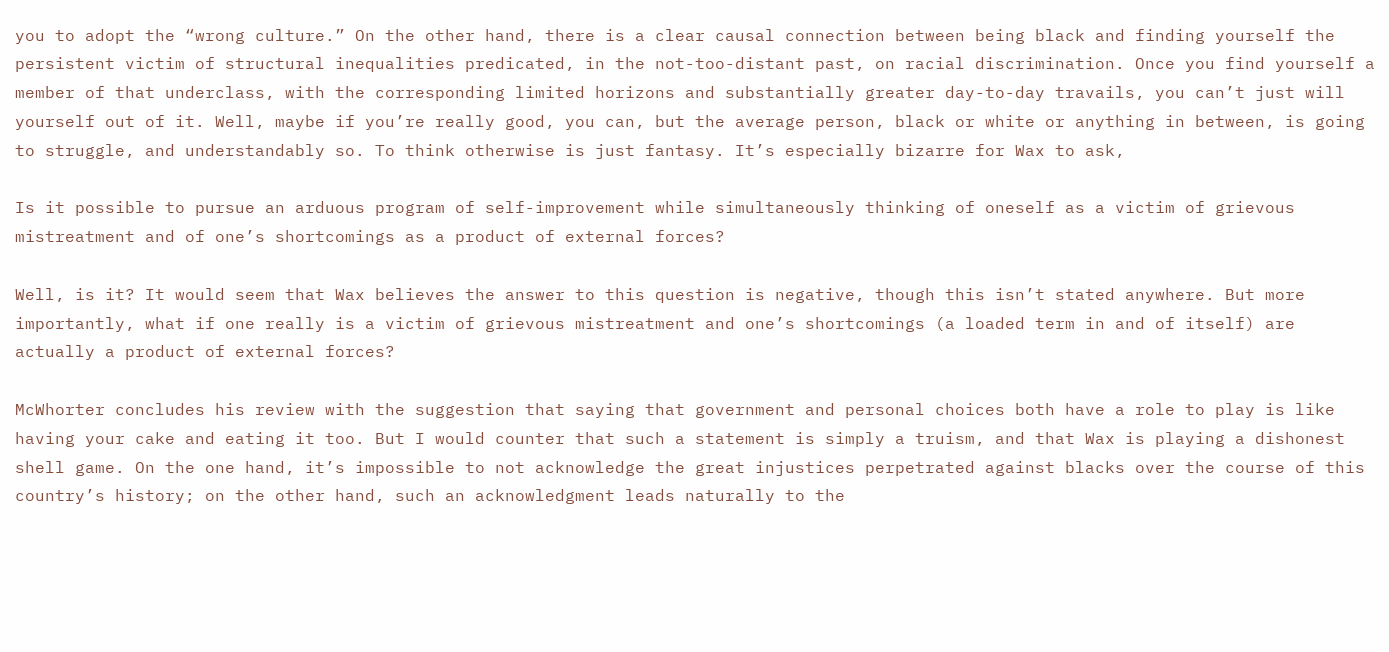you to adopt the “wrong culture.” On the other hand, there is a clear causal connection between being black and finding yourself the persistent victim of structural inequalities predicated, in the not-too-distant past, on racial discrimination. Once you find yourself a member of that underclass, with the corresponding limited horizons and substantially greater day-to-day travails, you can’t just will yourself out of it. Well, maybe if you’re really good, you can, but the average person, black or white or anything in between, is going to struggle, and understandably so. To think otherwise is just fantasy. It’s especially bizarre for Wax to ask,

Is it possible to pursue an arduous program of self-improvement while simultaneously thinking of oneself as a victim of grievous mistreatment and of one’s shortcomings as a product of external forces?

Well, is it? It would seem that Wax believes the answer to this question is negative, though this isn’t stated anywhere. But more importantly, what if one really is a victim of grievous mistreatment and one’s shortcomings (a loaded term in and of itself) are actually a product of external forces?

McWhorter concludes his review with the suggestion that saying that government and personal choices both have a role to play is like having your cake and eating it too. But I would counter that such a statement is simply a truism, and that Wax is playing a dishonest shell game. On the one hand, it’s impossible to not acknowledge the great injustices perpetrated against blacks over the course of this country’s history; on the other hand, such an acknowledgment leads naturally to the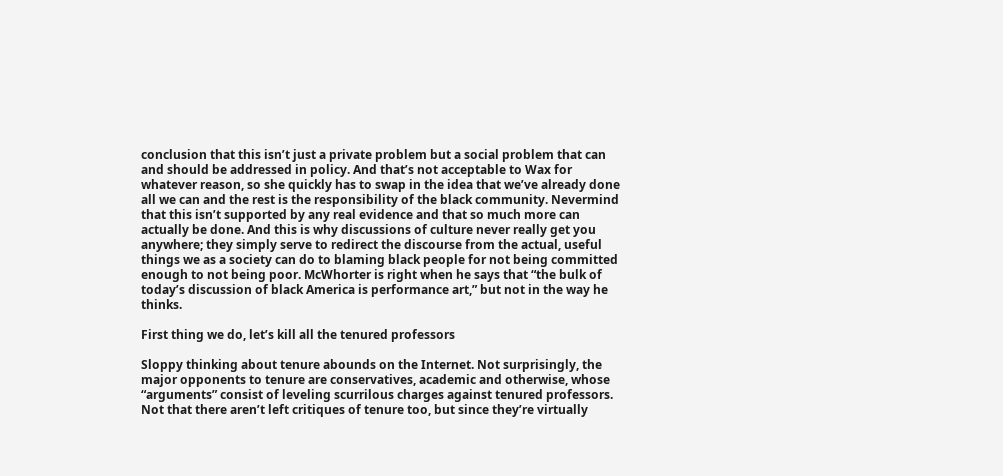conclusion that this isn’t just a private problem but a social problem that can and should be addressed in policy. And that’s not acceptable to Wax for whatever reason, so she quickly has to swap in the idea that we’ve already done all we can and the rest is the responsibility of the black community. Nevermind that this isn’t supported by any real evidence and that so much more can actually be done. And this is why discussions of culture never really get you anywhere; they simply serve to redirect the discourse from the actual, useful things we as a society can do to blaming black people for not being committed enough to not being poor. McWhorter is right when he says that “the bulk of today’s discussion of black America is performance art,” but not in the way he thinks.

First thing we do, let’s kill all the tenured professors

Sloppy thinking about tenure abounds on the Internet. Not surprisingly, the major opponents to tenure are conservatives, academic and otherwise, whose “arguments” consist of leveling scurrilous charges against tenured professors. Not that there aren’t left critiques of tenure too, but since they’re virtually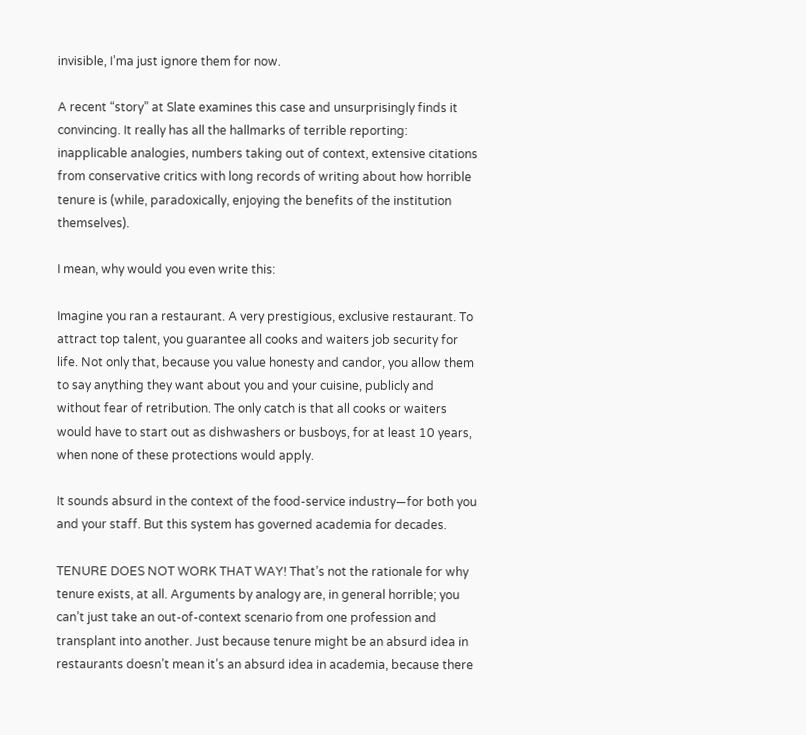invisible, I’ma just ignore them for now.

A recent “story” at Slate examines this case and unsurprisingly finds it convincing. It really has all the hallmarks of terrible reporting: inapplicable analogies, numbers taking out of context, extensive citations from conservative critics with long records of writing about how horrible tenure is (while, paradoxically, enjoying the benefits of the institution themselves).

I mean, why would you even write this:

Imagine you ran a restaurant. A very prestigious, exclusive restaurant. To attract top talent, you guarantee all cooks and waiters job security for life. Not only that, because you value honesty and candor, you allow them to say anything they want about you and your cuisine, publicly and without fear of retribution. The only catch is that all cooks or waiters would have to start out as dishwashers or busboys, for at least 10 years, when none of these protections would apply.

It sounds absurd in the context of the food-service industry—for both you and your staff. But this system has governed academia for decades.

TENURE DOES NOT WORK THAT WAY! That’s not the rationale for why tenure exists, at all. Arguments by analogy are, in general horrible; you can’t just take an out-of-context scenario from one profession and transplant into another. Just because tenure might be an absurd idea in restaurants doesn’t mean it’s an absurd idea in academia, because there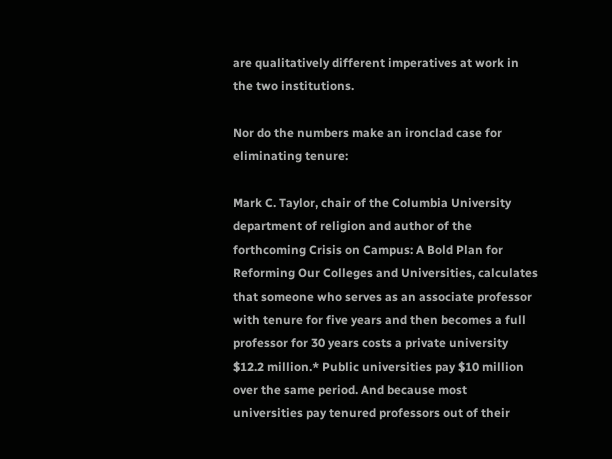are qualitatively different imperatives at work in the two institutions.

Nor do the numbers make an ironclad case for eliminating tenure:

Mark C. Taylor, chair of the Columbia University department of religion and author of the forthcoming Crisis on Campus: A Bold Plan for Reforming Our Colleges and Universities, calculates that someone who serves as an associate professor with tenure for five years and then becomes a full professor for 30 years costs a private university $12.2 million.* Public universities pay $10 million over the same period. And because most universities pay tenured professors out of their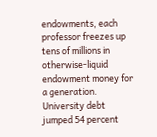endowments, each professor freezes up tens of millions in otherwise-liquid endowment money for a generation. University debt jumped 54 percent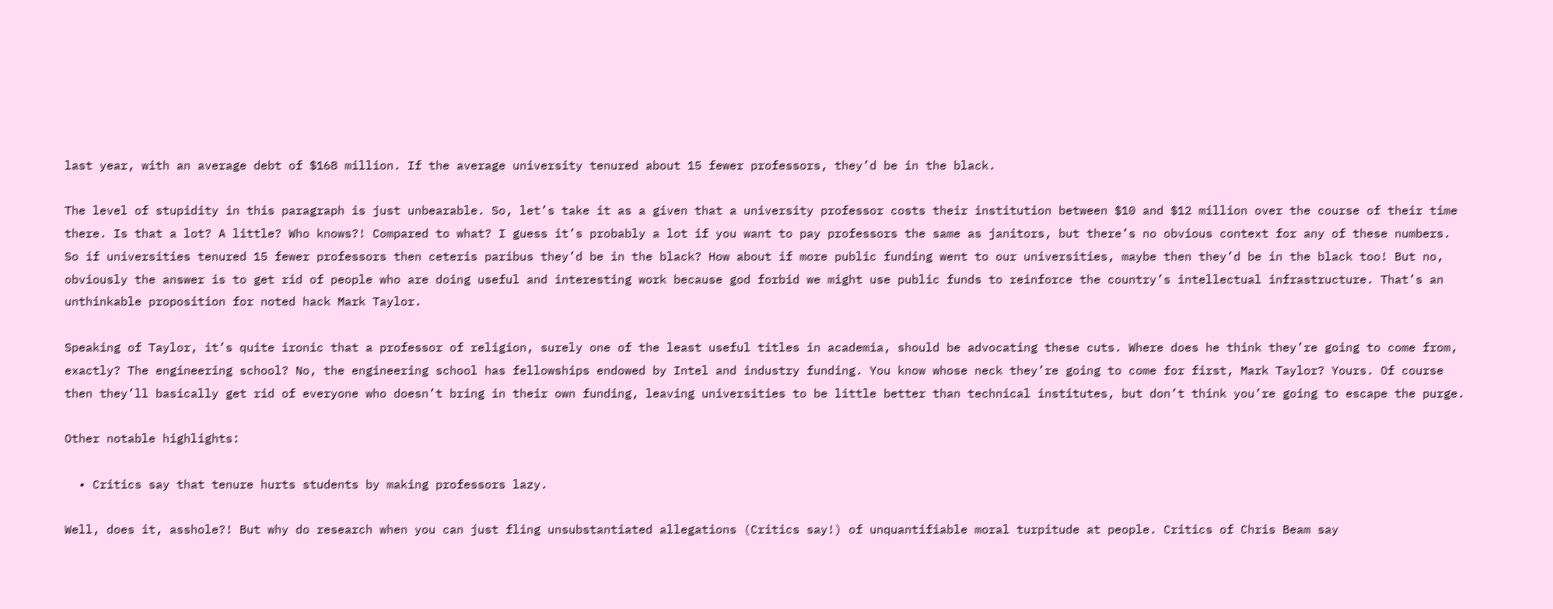last year, with an average debt of $168 million. If the average university tenured about 15 fewer professors, they’d be in the black.

The level of stupidity in this paragraph is just unbearable. So, let’s take it as a given that a university professor costs their institution between $10 and $12 million over the course of their time there. Is that a lot? A little? Who knows?! Compared to what? I guess it’s probably a lot if you want to pay professors the same as janitors, but there’s no obvious context for any of these numbers. So if universities tenured 15 fewer professors then ceteris paribus they’d be in the black? How about if more public funding went to our universities, maybe then they’d be in the black too! But no, obviously the answer is to get rid of people who are doing useful and interesting work because god forbid we might use public funds to reinforce the country’s intellectual infrastructure. That’s an unthinkable proposition for noted hack Mark Taylor.

Speaking of Taylor, it’s quite ironic that a professor of religion, surely one of the least useful titles in academia, should be advocating these cuts. Where does he think they’re going to come from, exactly? The engineering school? No, the engineering school has fellowships endowed by Intel and industry funding. You know whose neck they’re going to come for first, Mark Taylor? Yours. Of course then they’ll basically get rid of everyone who doesn’t bring in their own funding, leaving universities to be little better than technical institutes, but don’t think you’re going to escape the purge.

Other notable highlights:

  • Critics say that tenure hurts students by making professors lazy.

Well, does it, asshole?! But why do research when you can just fling unsubstantiated allegations (Critics say!) of unquantifiable moral turpitude at people. Critics of Chris Beam say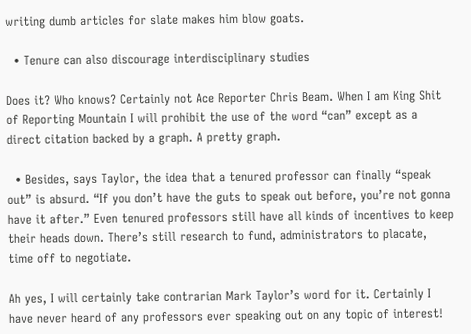writing dumb articles for slate makes him blow goats.

  • Tenure can also discourage interdisciplinary studies

Does it? Who knows? Certainly not Ace Reporter Chris Beam. When I am King Shit of Reporting Mountain I will prohibit the use of the word “can” except as a direct citation backed by a graph. A pretty graph.

  • Besides, says Taylor, the idea that a tenured professor can finally “speak out” is absurd. “If you don’t have the guts to speak out before, you’re not gonna have it after.” Even tenured professors still have all kinds of incentives to keep their heads down. There’s still research to fund, administrators to placate, time off to negotiate.

Ah yes, I will certainly take contrarian Mark Taylor’s word for it. Certainly I have never heard of any professors ever speaking out on any topic of interest!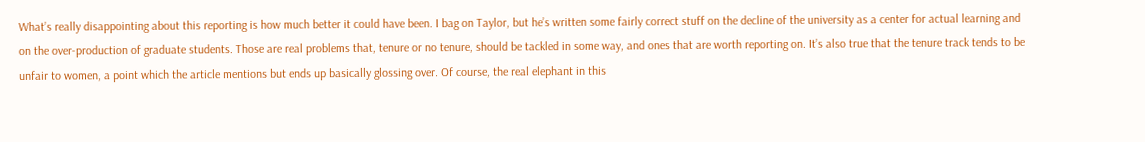What’s really disappointing about this reporting is how much better it could have been. I bag on Taylor, but he’s written some fairly correct stuff on the decline of the university as a center for actual learning and on the over-production of graduate students. Those are real problems that, tenure or no tenure, should be tackled in some way, and ones that are worth reporting on. It’s also true that the tenure track tends to be unfair to women, a point which the article mentions but ends up basically glossing over. Of course, the real elephant in this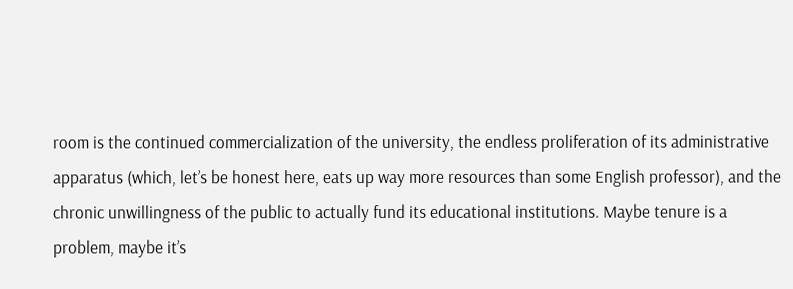room is the continued commercialization of the university, the endless proliferation of its administrative apparatus (which, let’s be honest here, eats up way more resources than some English professor), and the chronic unwillingness of the public to actually fund its educational institutions. Maybe tenure is a problem, maybe it’s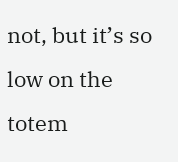not, but it’s so low on the totem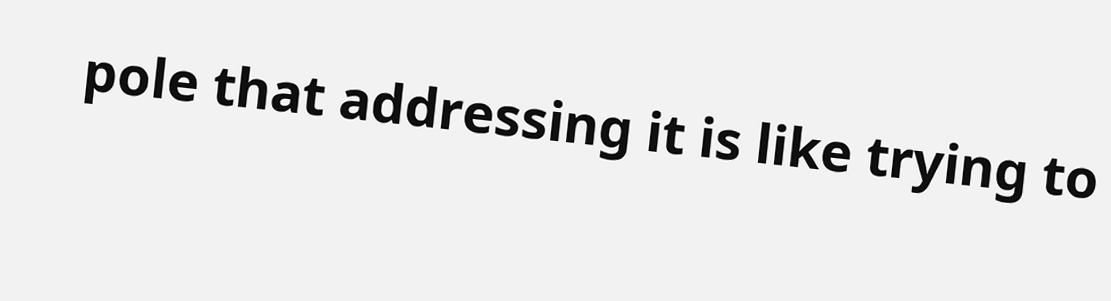pole that addressing it is like trying to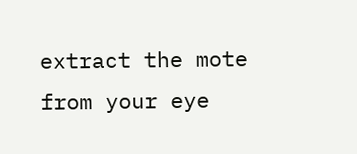extract the mote from your eye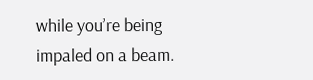while you’re being impaled on a beam.